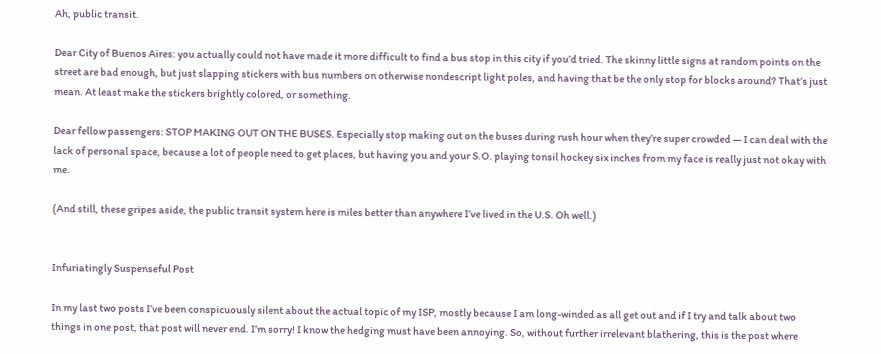Ah, public transit.

Dear City of Buenos Aires: you actually could not have made it more difficult to find a bus stop in this city if you’d tried. The skinny little signs at random points on the street are bad enough, but just slapping stickers with bus numbers on otherwise nondescript light poles, and having that be the only stop for blocks around? That’s just mean. At least make the stickers brightly colored, or something.

Dear fellow passengers: STOP MAKING OUT ON THE BUSES. Especially stop making out on the buses during rush hour when they’re super crowded — I can deal with the lack of personal space, because a lot of people need to get places, but having you and your S.O. playing tonsil hockey six inches from my face is really just not okay with me.

(And still, these gripes aside, the public transit system here is miles better than anywhere I’ve lived in the U.S. Oh well.)


Infuriatingly Suspenseful Post

In my last two posts I’ve been conspicuously silent about the actual topic of my ISP, mostly because I am long-winded as all get out and if I try and talk about two things in one post, that post will never end. I’m sorry! I know the hedging must have been annoying. So, without further irrelevant blathering, this is the post where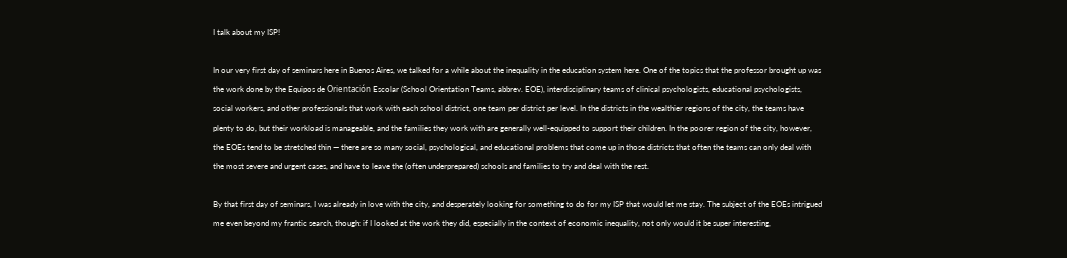I talk about my ISP!

In our very first day of seminars here in Buenos Aires, we talked for a while about the inequality in the education system here. One of the topics that the professor brought up was the work done by the Equipos de Orientación Escolar (School Orientation Teams, abbrev. EOE), interdisciplinary teams of clinical psychologists, educational psychologists, social workers, and other professionals that work with each school district, one team per district per level. In the districts in the wealthier regions of the city, the teams have plenty to do, but their workload is manageable, and the families they work with are generally well-equipped to support their children. In the poorer region of the city, however, the EOEs tend to be stretched thin — there are so many social, psychological, and educational problems that come up in those districts that often the teams can only deal with the most severe and urgent cases, and have to leave the (often underprepared) schools and families to try and deal with the rest.

By that first day of seminars, I was already in love with the city, and desperately looking for something to do for my ISP that would let me stay. The subject of the EOEs intrigued me even beyond my frantic search, though: if I looked at the work they did, especially in the context of economic inequality, not only would it be super interesting,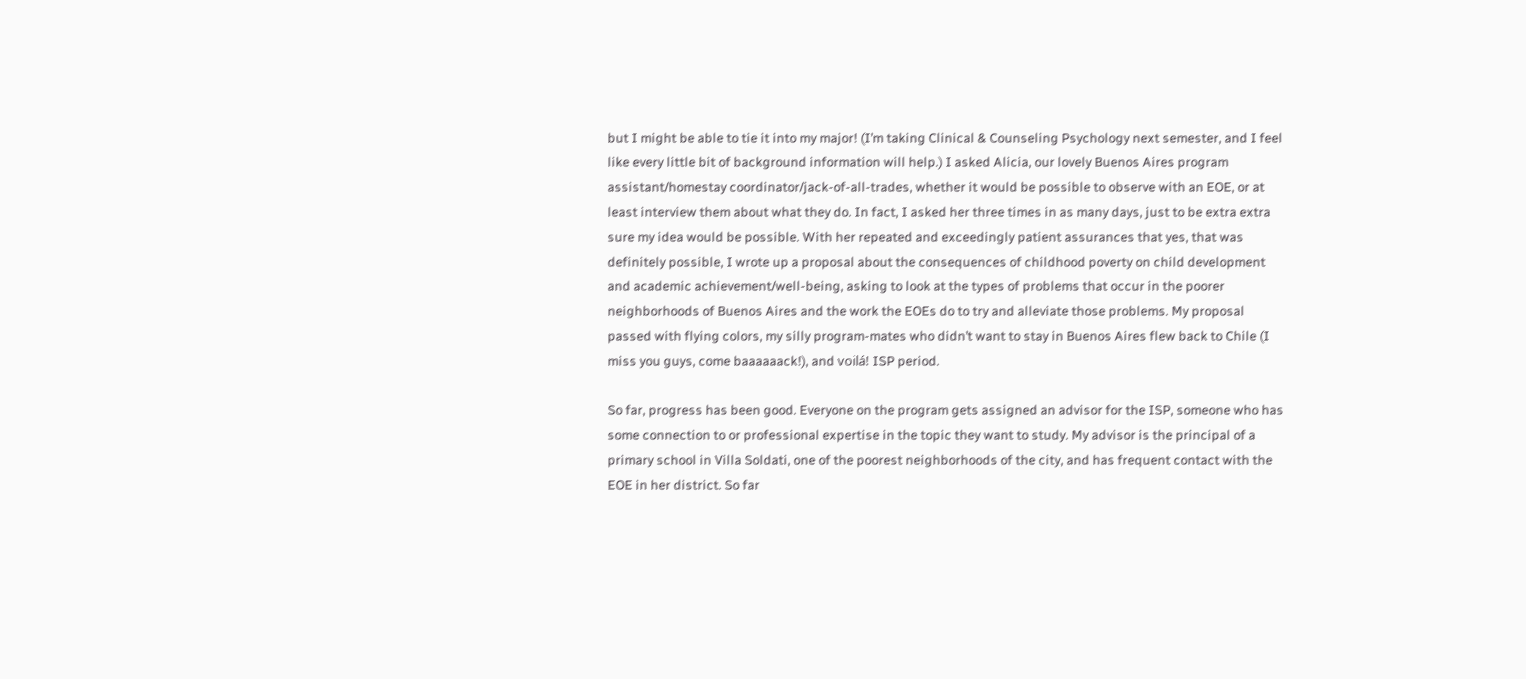but I might be able to tie it into my major! (I’m taking Clinical & Counseling Psychology next semester, and I feel like every little bit of background information will help.) I asked Alicia, our lovely Buenos Aires program assistant/homestay coordinator/jack-of-all-trades, whether it would be possible to observe with an EOE, or at least interview them about what they do. In fact, I asked her three times in as many days, just to be extra extra sure my idea would be possible. With her repeated and exceedingly patient assurances that yes, that was definitely possible, I wrote up a proposal about the consequences of childhood poverty on child development and academic achievement/well-being, asking to look at the types of problems that occur in the poorer neighborhoods of Buenos Aires and the work the EOEs do to try and alleviate those problems. My proposal passed with flying colors, my silly program-mates who didn’t want to stay in Buenos Aires flew back to Chile (I miss you guys, come baaaaaack!), and voilá! ISP period.

So far, progress has been good. Everyone on the program gets assigned an advisor for the ISP, someone who has some connection to or professional expertise in the topic they want to study. My advisor is the principal of a primary school in Villa Soldati, one of the poorest neighborhoods of the city, and has frequent contact with the EOE in her district. So far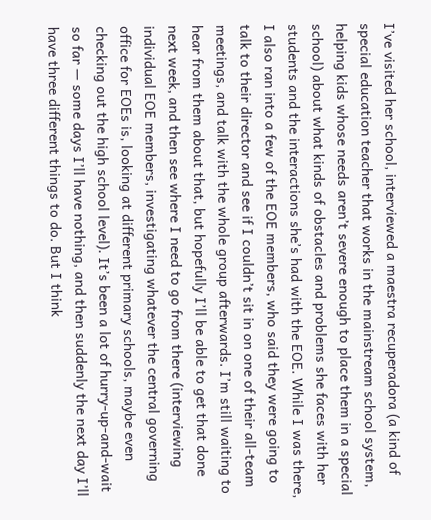I’ve visited her school, interviewed a maestra recuperadora (a kind of special education teacher that works in the mainstream school system, helping kids whose needs aren’t severe enough to place them in a special school) about what kinds of obstacles and problems she faces with her students and the interactions she’s had with the EOE. While I was there, I also ran into a few of the EOE members, who said they were going to talk to their director and see if I couldn’t sit in on one of their all-team meetings, and talk with the whole group afterwards. I’m still waiting to hear from them about that, but hopefully I’ll be able to get that done next week, and then see where I need to go from there (interviewing individual EOE members, investigating whatever the central governing office for EOEs is, looking at different primary schools, maybe even checking out the high school level). It’s been a lot of hurry-up-and-wait so far — some days I’ll have nothing, and then suddenly the next day I’ll have three different things to do. But I think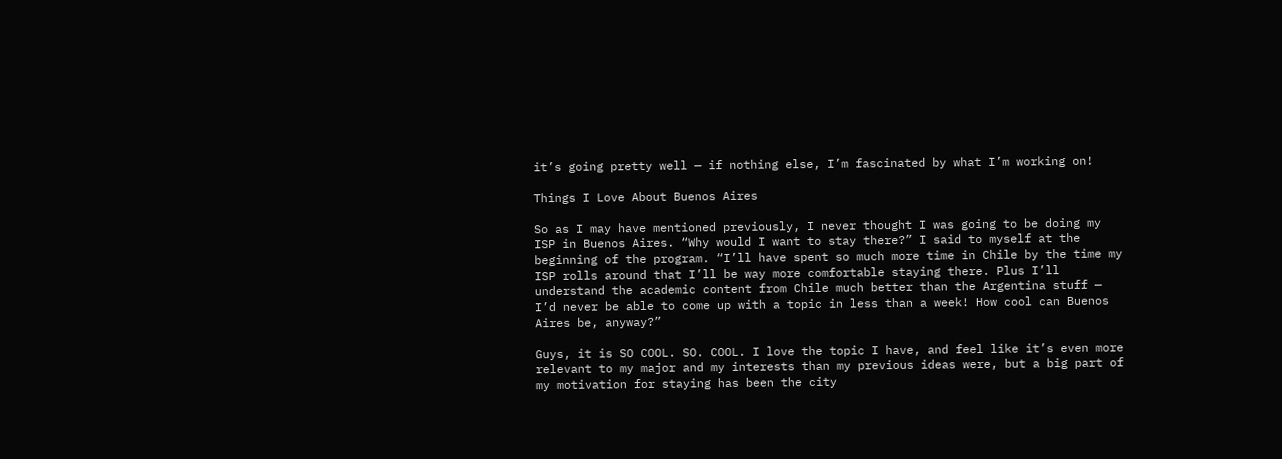it’s going pretty well — if nothing else, I’m fascinated by what I’m working on!

Things I Love About Buenos Aires

So as I may have mentioned previously, I never thought I was going to be doing my ISP in Buenos Aires. “Why would I want to stay there?” I said to myself at the beginning of the program. “I’ll have spent so much more time in Chile by the time my ISP rolls around that I’ll be way more comfortable staying there. Plus I’ll understand the academic content from Chile much better than the Argentina stuff — I’d never be able to come up with a topic in less than a week! How cool can Buenos Aires be, anyway?”

Guys, it is SO COOL. SO. COOL. I love the topic I have, and feel like it’s even more relevant to my major and my interests than my previous ideas were, but a big part of my motivation for staying has been the city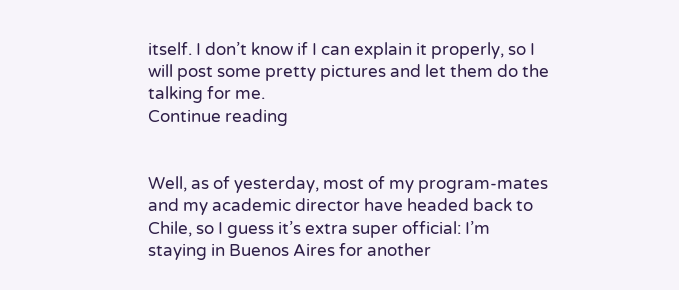itself. I don’t know if I can explain it properly, so I will post some pretty pictures and let them do the talking for me.
Continue reading


Well, as of yesterday, most of my program-mates and my academic director have headed back to Chile, so I guess it’s extra super official: I’m staying in Buenos Aires for another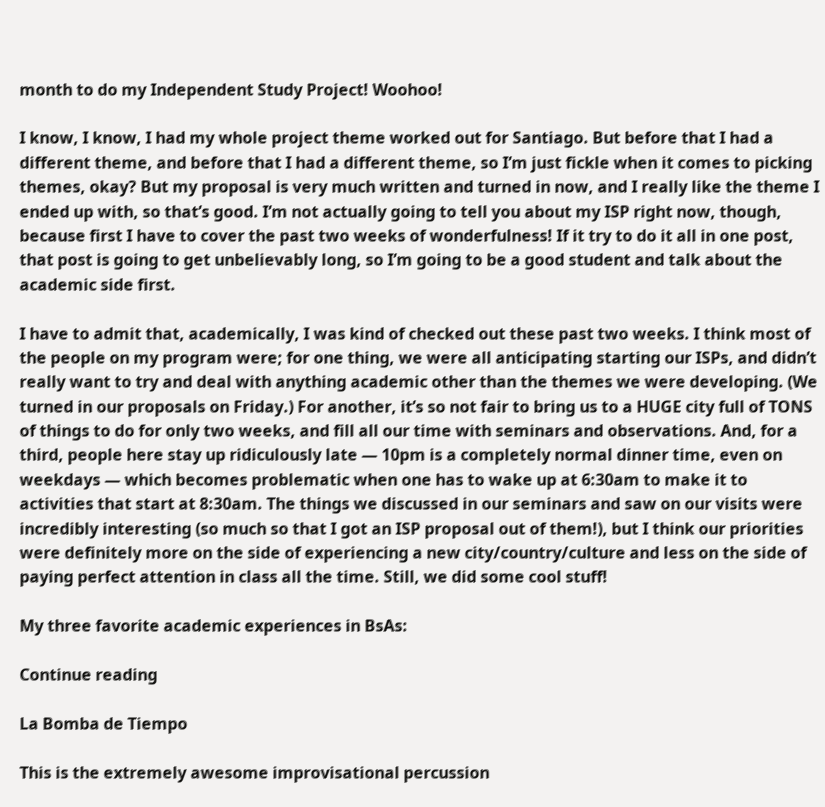month to do my Independent Study Project! Woohoo!

I know, I know, I had my whole project theme worked out for Santiago. But before that I had a different theme, and before that I had a different theme, so I’m just fickle when it comes to picking themes, okay? But my proposal is very much written and turned in now, and I really like the theme I ended up with, so that’s good. I’m not actually going to tell you about my ISP right now, though, because first I have to cover the past two weeks of wonderfulness! If it try to do it all in one post, that post is going to get unbelievably long, so I’m going to be a good student and talk about the academic side first.

I have to admit that, academically, I was kind of checked out these past two weeks. I think most of the people on my program were; for one thing, we were all anticipating starting our ISPs, and didn’t really want to try and deal with anything academic other than the themes we were developing. (We turned in our proposals on Friday.) For another, it’s so not fair to bring us to a HUGE city full of TONS of things to do for only two weeks, and fill all our time with seminars and observations. And, for a third, people here stay up ridiculously late — 10pm is a completely normal dinner time, even on weekdays — which becomes problematic when one has to wake up at 6:30am to make it to activities that start at 8:30am. The things we discussed in our seminars and saw on our visits were incredibly interesting (so much so that I got an ISP proposal out of them!), but I think our priorities were definitely more on the side of experiencing a new city/country/culture and less on the side of paying perfect attention in class all the time. Still, we did some cool stuff!

My three favorite academic experiences in BsAs:

Continue reading

La Bomba de Tiempo

This is the extremely awesome improvisational percussion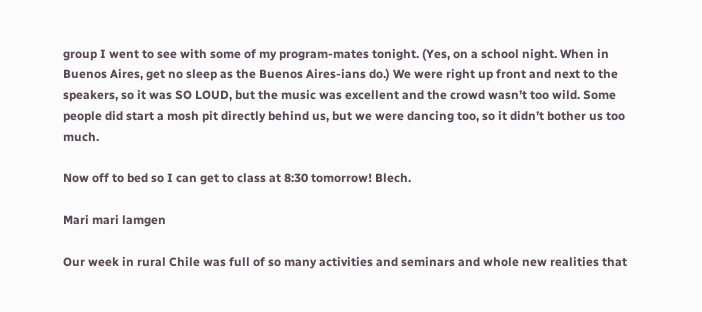group I went to see with some of my program-mates tonight. (Yes, on a school night. When in Buenos Aires, get no sleep as the Buenos Aires-ians do.) We were right up front and next to the speakers, so it was SO LOUD, but the music was excellent and the crowd wasn’t too wild. Some people did start a mosh pit directly behind us, but we were dancing too, so it didn’t bother us too much.

Now off to bed so I can get to class at 8:30 tomorrow! Blech.

Mari mari lamgen

Our week in rural Chile was full of so many activities and seminars and whole new realities that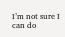I’m not sure I can do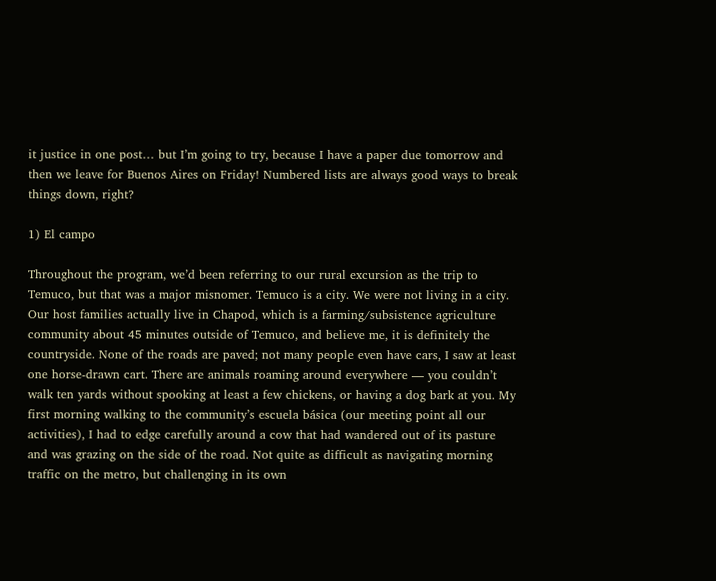it justice in one post… but I’m going to try, because I have a paper due tomorrow and then we leave for Buenos Aires on Friday! Numbered lists are always good ways to break things down, right?

1) El campo

Throughout the program, we’d been referring to our rural excursion as the trip to Temuco, but that was a major misnomer. Temuco is a city. We were not living in a city. Our host families actually live in Chapod, which is a farming/subsistence agriculture community about 45 minutes outside of Temuco, and believe me, it is definitely the countryside. None of the roads are paved; not many people even have cars, I saw at least one horse-drawn cart. There are animals roaming around everywhere — you couldn’t walk ten yards without spooking at least a few chickens, or having a dog bark at you. My first morning walking to the community’s escuela básica (our meeting point all our activities), I had to edge carefully around a cow that had wandered out of its pasture and was grazing on the side of the road. Not quite as difficult as navigating morning traffic on the metro, but challenging in its own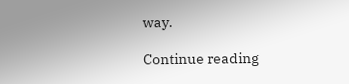way.

Continue reading